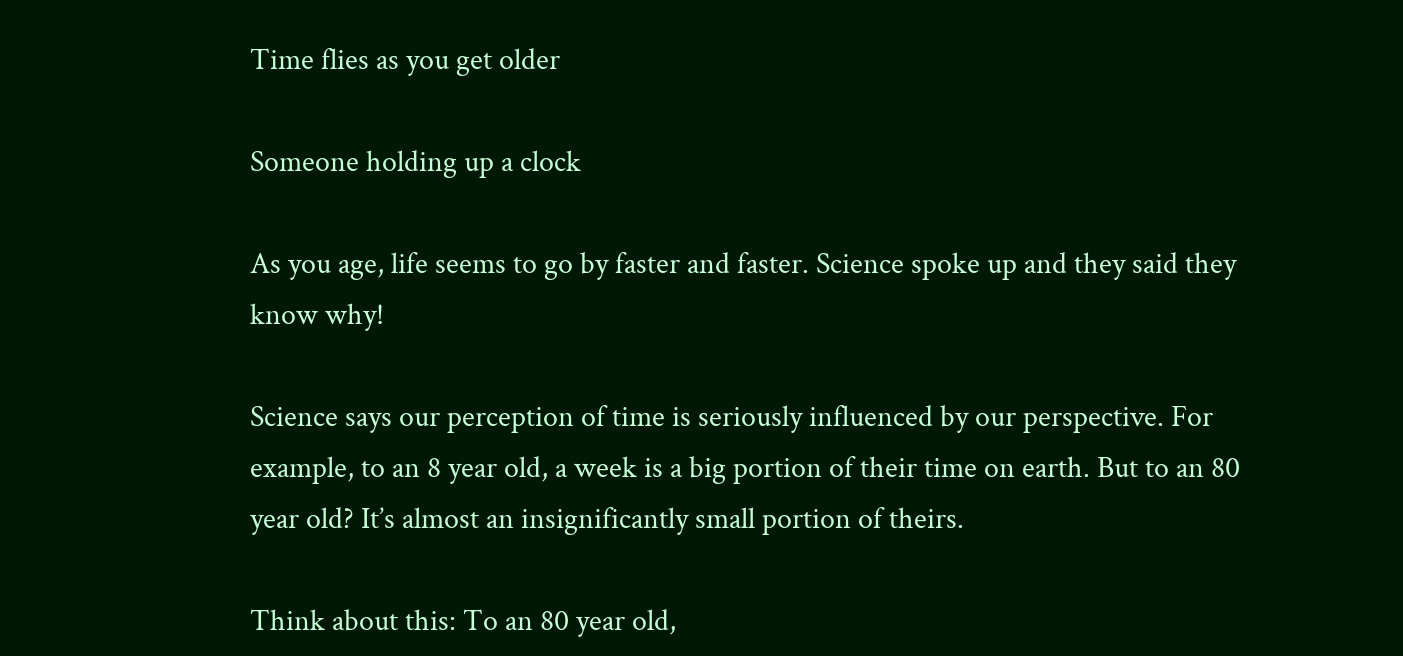Time flies as you get older

Someone holding up a clock

As you age, life seems to go by faster and faster. Science spoke up and they said they know why!

Science says our perception of time is seriously influenced by our perspective. For example, to an 8 year old, a week is a big portion of their time on earth. But to an 80 year old? It’s almost an insignificantly small portion of theirs.

Think about this: To an 80 year old,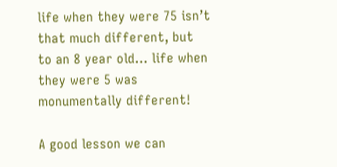life when they were 75 isn’t that much different, but to an 8 year old… life when they were 5 was monumentally different!

A good lesson we can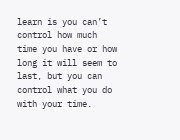learn is you can’t control how much time you have or how long it will seem to last, but you can control what you do with your time.